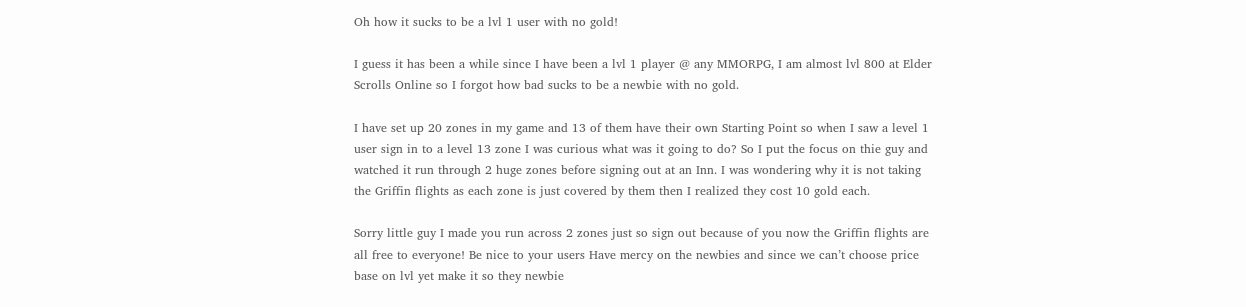Oh how it sucks to be a lvl 1 user with no gold!

I guess it has been a while since I have been a lvl 1 player @ any MMORPG, I am almost lvl 800 at Elder Scrolls Online so I forgot how bad sucks to be a newbie with no gold.

I have set up 20 zones in my game and 13 of them have their own Starting Point so when I saw a level 1 user sign in to a level 13 zone I was curious what was it going to do? So I put the focus on thie guy and watched it run through 2 huge zones before signing out at an Inn. I was wondering why it is not taking the Griffin flights as each zone is just covered by them then I realized they cost 10 gold each.

Sorry little guy I made you run across 2 zones just so sign out because of you now the Griffin flights are all free to everyone! Be nice to your users Have mercy on the newbies and since we can’t choose price base on lvl yet make it so they newbie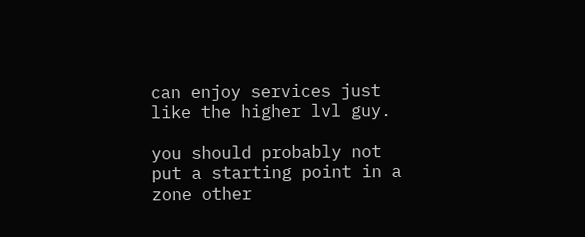can enjoy services just like the higher lvl guy.

you should probably not put a starting point in a zone other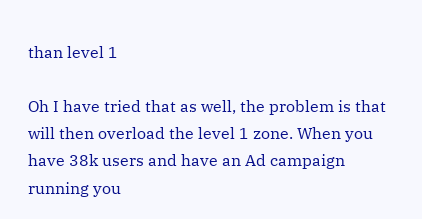than level 1

Oh I have tried that as well, the problem is that will then overload the level 1 zone. When you have 38k users and have an Ad campaign running you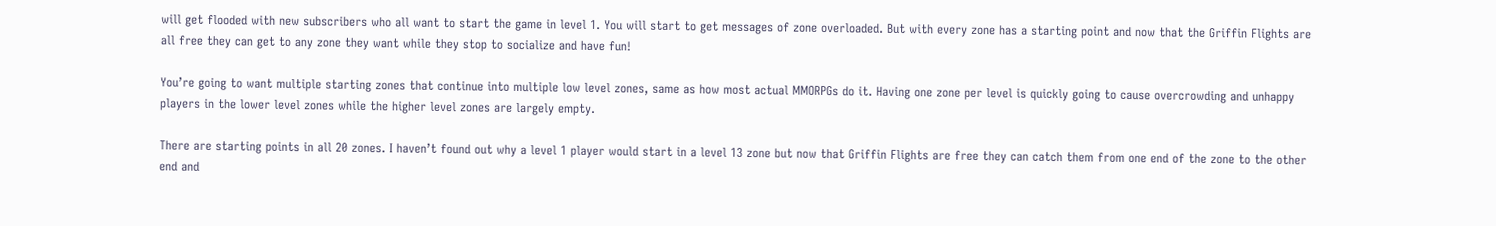will get flooded with new subscribers who all want to start the game in level 1. You will start to get messages of zone overloaded. But with every zone has a starting point and now that the Griffin Flights are all free they can get to any zone they want while they stop to socialize and have fun!

You’re going to want multiple starting zones that continue into multiple low level zones, same as how most actual MMORPGs do it. Having one zone per level is quickly going to cause overcrowding and unhappy players in the lower level zones while the higher level zones are largely empty.

There are starting points in all 20 zones. I haven’t found out why a level 1 player would start in a level 13 zone but now that Griffin Flights are free they can catch them from one end of the zone to the other end and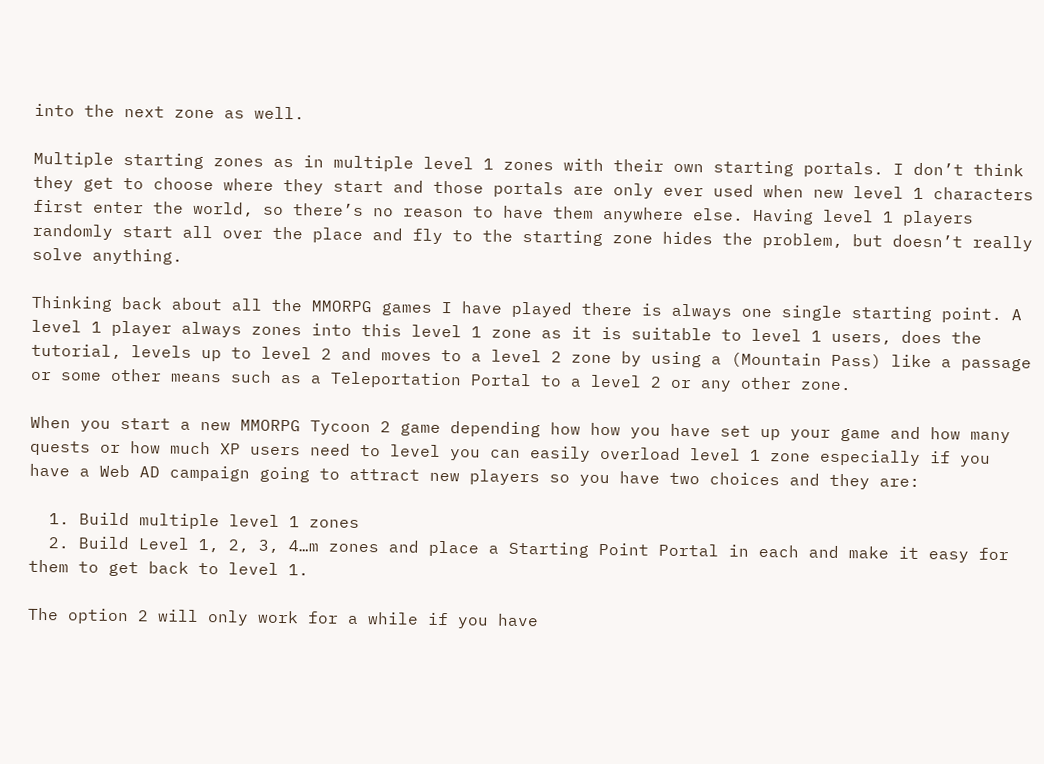into the next zone as well.

Multiple starting zones as in multiple level 1 zones with their own starting portals. I don’t think they get to choose where they start and those portals are only ever used when new level 1 characters first enter the world, so there’s no reason to have them anywhere else. Having level 1 players randomly start all over the place and fly to the starting zone hides the problem, but doesn’t really solve anything.

Thinking back about all the MMORPG games I have played there is always one single starting point. A level 1 player always zones into this level 1 zone as it is suitable to level 1 users, does the tutorial, levels up to level 2 and moves to a level 2 zone by using a (Mountain Pass) like a passage or some other means such as a Teleportation Portal to a level 2 or any other zone.

When you start a new MMORPG Tycoon 2 game depending how how you have set up your game and how many quests or how much XP users need to level you can easily overload level 1 zone especially if you have a Web AD campaign going to attract new players so you have two choices and they are:

  1. Build multiple level 1 zones
  2. Build Level 1, 2, 3, 4…m zones and place a Starting Point Portal in each and make it easy for them to get back to level 1.

The option 2 will only work for a while if you have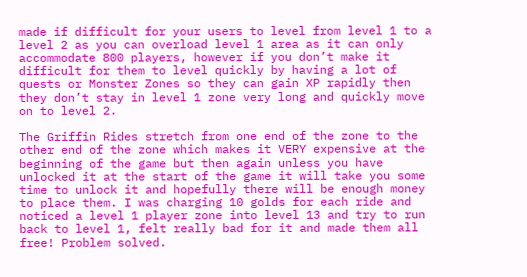made if difficult for your users to level from level 1 to a level 2 as you can overload level 1 area as it can only accommodate 800 players, however if you don’t make it difficult for them to level quickly by having a lot of quests or Monster Zones so they can gain XP rapidly then they don’t stay in level 1 zone very long and quickly move on to level 2.

The Griffin Rides stretch from one end of the zone to the other end of the zone which makes it VERY expensive at the beginning of the game but then again unless you have unlocked it at the start of the game it will take you some time to unlock it and hopefully there will be enough money to place them. I was charging 10 golds for each ride and noticed a level 1 player zone into level 13 and try to run back to level 1, felt really bad for it and made them all free! Problem solved.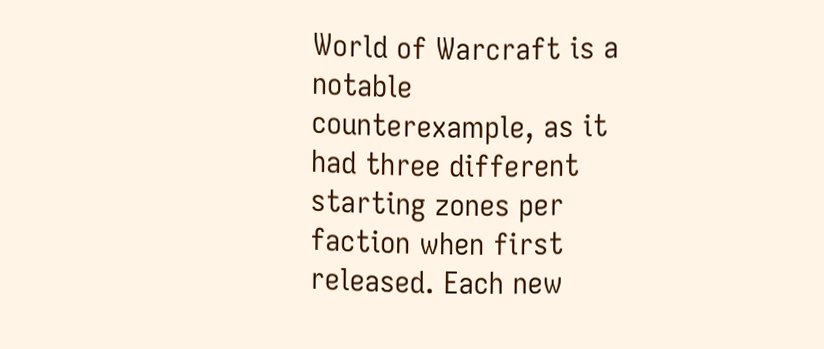World of Warcraft is a notable counterexample, as it had three different starting zones per faction when first released. Each new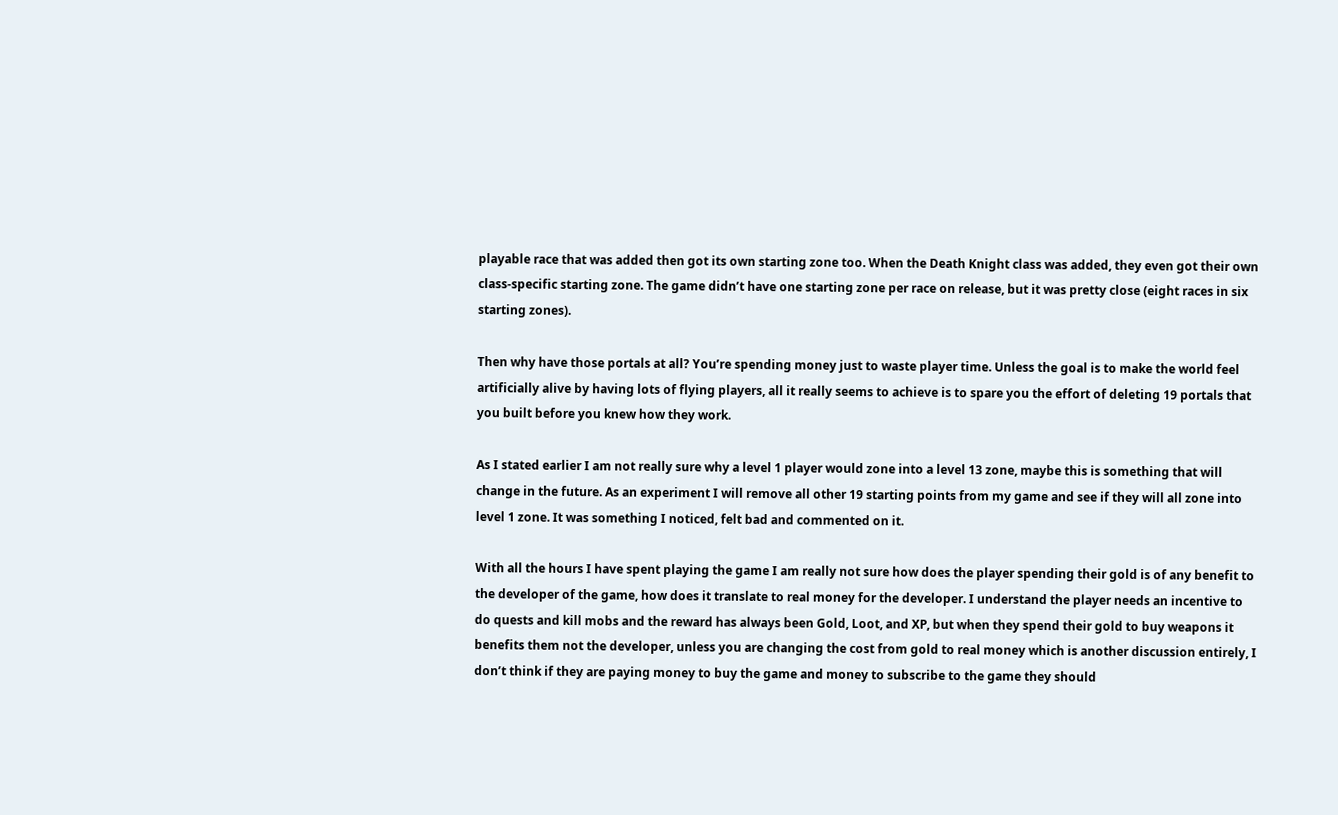playable race that was added then got its own starting zone too. When the Death Knight class was added, they even got their own class-specific starting zone. The game didn’t have one starting zone per race on release, but it was pretty close (eight races in six starting zones).

Then why have those portals at all? You’re spending money just to waste player time. Unless the goal is to make the world feel artificially alive by having lots of flying players, all it really seems to achieve is to spare you the effort of deleting 19 portals that you built before you knew how they work.

As I stated earlier I am not really sure why a level 1 player would zone into a level 13 zone, maybe this is something that will change in the future. As an experiment I will remove all other 19 starting points from my game and see if they will all zone into level 1 zone. It was something I noticed, felt bad and commented on it.

With all the hours I have spent playing the game I am really not sure how does the player spending their gold is of any benefit to the developer of the game, how does it translate to real money for the developer. I understand the player needs an incentive to do quests and kill mobs and the reward has always been Gold, Loot, and XP, but when they spend their gold to buy weapons it benefits them not the developer, unless you are changing the cost from gold to real money which is another discussion entirely, I don’t think if they are paying money to buy the game and money to subscribe to the game they should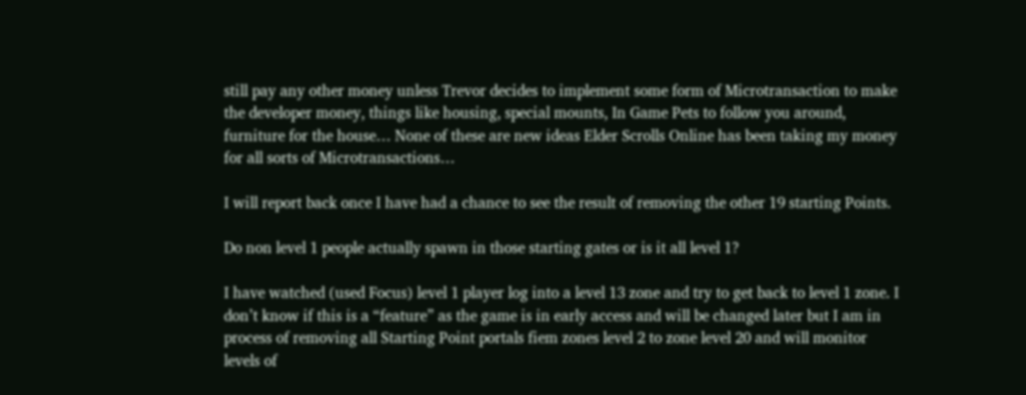still pay any other money unless Trevor decides to implement some form of Microtransaction to make the developer money, things like housing, special mounts, In Game Pets to follow you around, furniture for the house… None of these are new ideas Elder Scrolls Online has been taking my money for all sorts of Microtransactions…

I will report back once I have had a chance to see the result of removing the other 19 starting Points.

Do non level 1 people actually spawn in those starting gates or is it all level 1?

I have watched (used Focus) level 1 player log into a level 13 zone and try to get back to level 1 zone. I don’t know if this is a “feature” as the game is in early access and will be changed later but I am in process of removing all Starting Point portals fiem zones level 2 to zone level 20 and will monitor levels of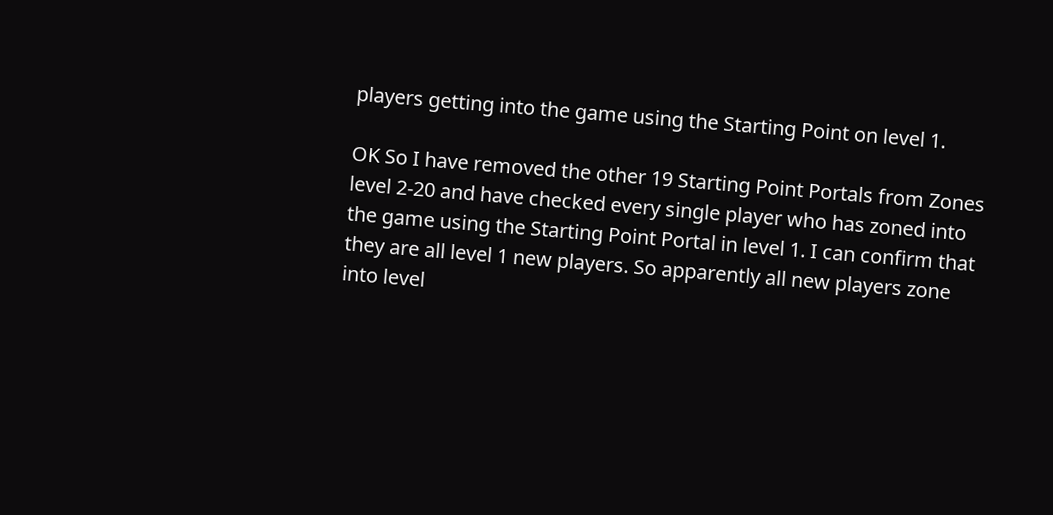players getting into the game using the Starting Point on level 1.

OK So I have removed the other 19 Starting Point Portals from Zones level 2-20 and have checked every single player who has zoned into the game using the Starting Point Portal in level 1. I can confirm that they are all level 1 new players. So apparently all new players zone into level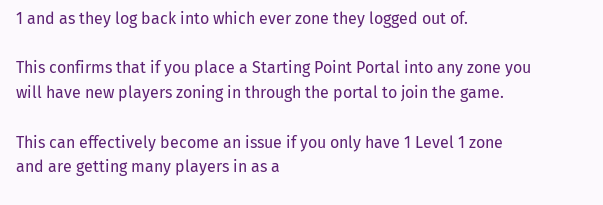1 and as they log back into which ever zone they logged out of.

This confirms that if you place a Starting Point Portal into any zone you will have new players zoning in through the portal to join the game.

This can effectively become an issue if you only have 1 Level 1 zone and are getting many players in as a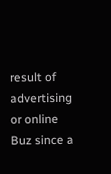result of advertising or online Buz since a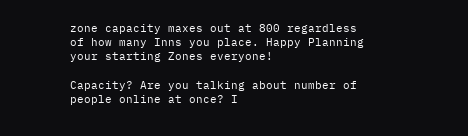zone capacity maxes out at 800 regardless of how many Inns you place. Happy Planning your starting Zones everyone!

Capacity? Are you talking about number of people online at once? I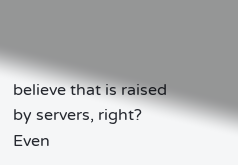believe that is raised by servers, right? Even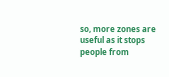so, more zones are useful as it stops people from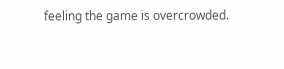feeling the game is overcrowded.